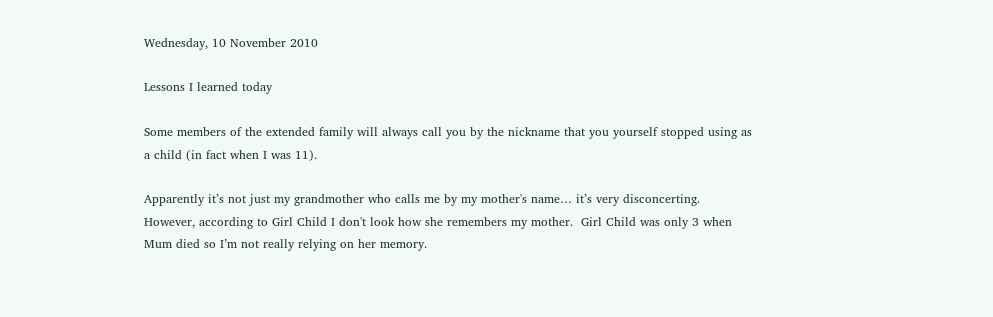Wednesday, 10 November 2010

Lessons I learned today

Some members of the extended family will always call you by the nickname that you yourself stopped using as a child (in fact when I was 11).

Apparently it’s not just my grandmother who calls me by my mother's name… it’s very disconcerting.  However, according to Girl Child I don't look how she remembers my mother.  Girl Child was only 3 when Mum died so I’m not really relying on her memory.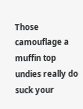Those camouflage a muffin top undies really do suck your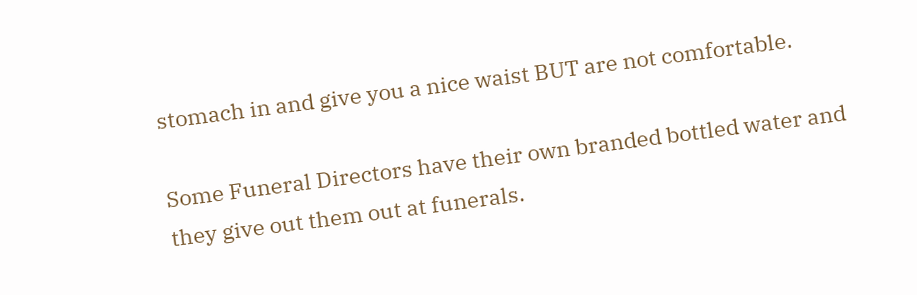stomach in and give you a nice waist BUT are not comfortable.

Some Funeral Directors have their own branded bottled water and they give out them out at funerals.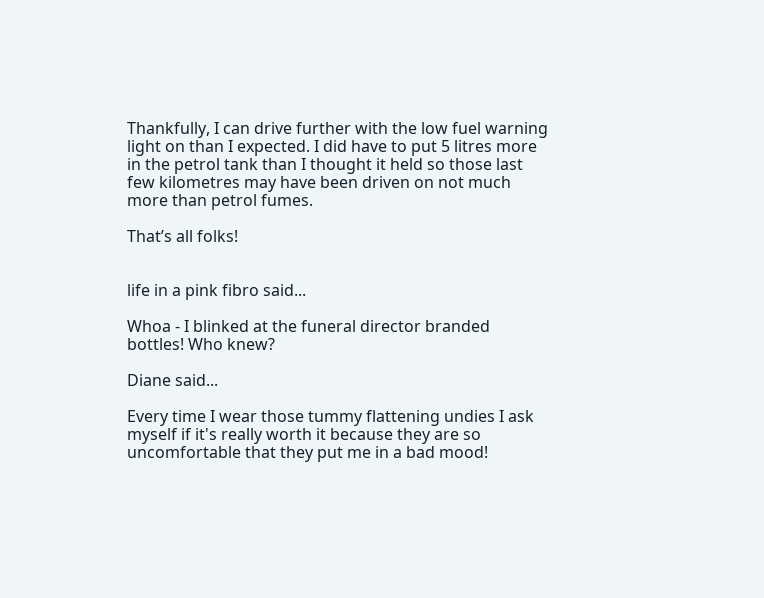Thankfully, I can drive further with the low fuel warning light on than I expected. I did have to put 5 litres more in the petrol tank than I thought it held so those last few kilometres may have been driven on not much more than petrol fumes.

That’s all folks!


life in a pink fibro said...

Whoa - I blinked at the funeral director branded bottles! Who knew?

Diane said...

Every time I wear those tummy flattening undies I ask myself if it's really worth it because they are so uncomfortable that they put me in a bad mood!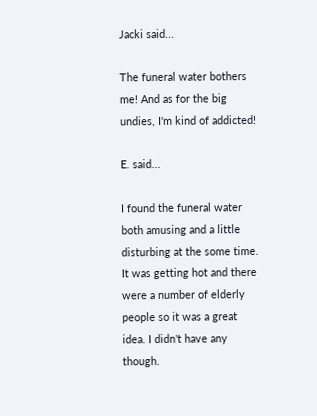Jacki said...

The funeral water bothers me! And as for the big undies, I'm kind of addicted!

E. said...

I found the funeral water both amusing and a little disturbing at the some time. It was getting hot and there were a number of elderly people so it was a great idea. I didn't have any though.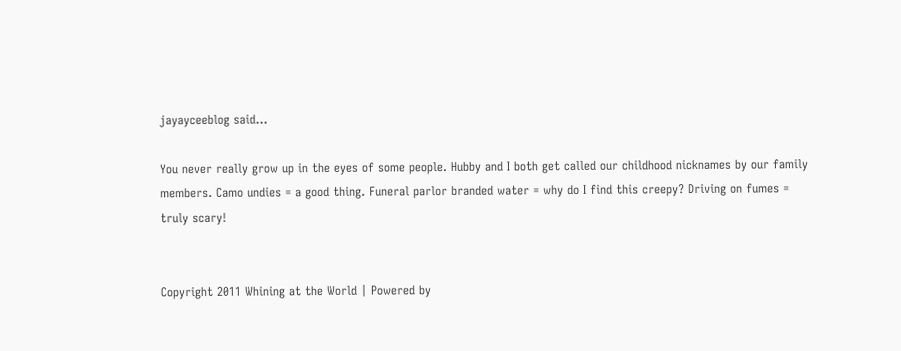jayayceeblog said...

You never really grow up in the eyes of some people. Hubby and I both get called our childhood nicknames by our family members. Camo undies = a good thing. Funeral parlor branded water = why do I find this creepy? Driving on fumes = truly scary!


Copyright 2011 Whining at the World | Powered by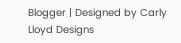Blogger | Designed by Carly Lloyd Designs